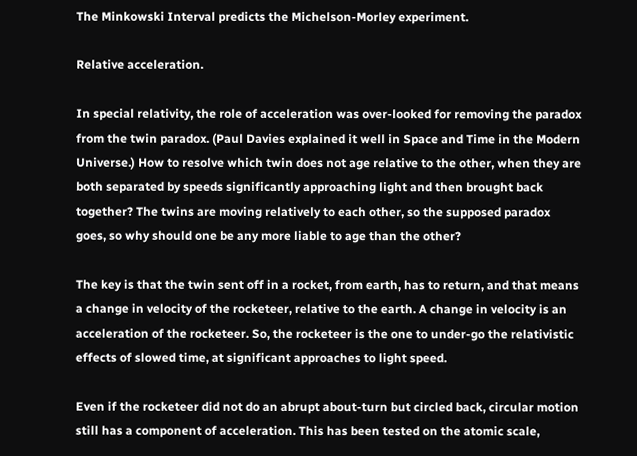The Minkowski Interval predicts the Michelson-Morley experiment.

Relative acceleration.

In special relativity, the role of acceleration was over-looked for removing the paradox from the twin paradox. (Paul Davies explained it well in Space and Time in the Modern Universe.) How to resolve which twin does not age relative to the other, when they are both separated by speeds significantly approaching light and then brought back together? The twins are moving relatively to each other, so the supposed paradox goes, so why should one be any more liable to age than the other?

The key is that the twin sent off in a rocket, from earth, has to return, and that means a change in velocity of the rocketeer, relative to the earth. A change in velocity is an acceleration of the rocketeer. So, the rocketeer is the one to under-go the relativistic effects of slowed time, at significant approaches to light speed.

Even if the rocketeer did not do an abrupt about-turn but circled back, circular motion still has a component of acceleration. This has been tested on the atomic scale,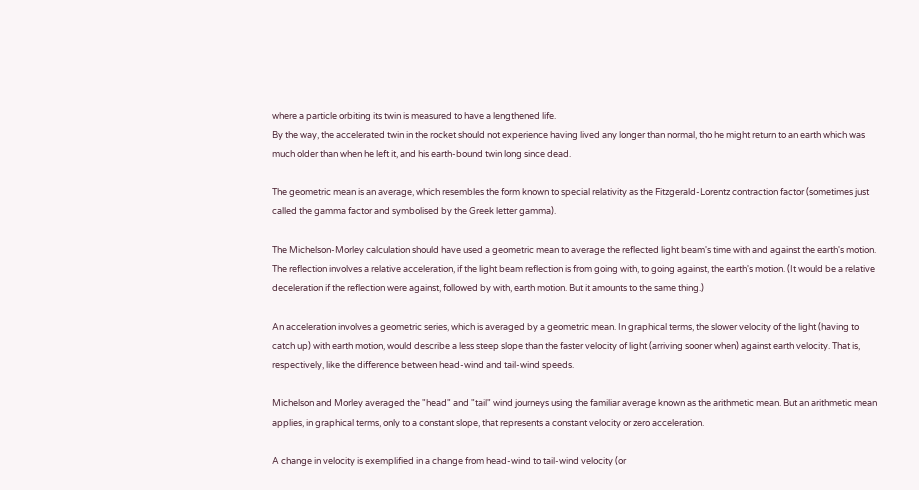where a particle orbiting its twin is measured to have a lengthened life.
By the way, the accelerated twin in the rocket should not experience having lived any longer than normal, tho he might return to an earth which was much older than when he left it, and his earth-bound twin long since dead.

The geometric mean is an average, which resembles the form known to special relativity as the Fitzgerald-Lorentz contraction factor (sometimes just called the gamma factor and symbolised by the Greek letter gamma).

The Michelson-Morley calculation should have used a geometric mean to average the reflected light beam's time with and against the earth's motion. The reflection involves a relative acceleration, if the light beam reflection is from going with, to going against, the earth's motion. (It would be a relative deceleration if the reflection were against, followed by with, earth motion. But it amounts to the same thing.)

An acceleration involves a geometric series, which is averaged by a geometric mean. In graphical terms, the slower velocity of the light (having to catch up) with earth motion, would describe a less steep slope than the faster velocity of light (arriving sooner when) against earth velocity. That is, respectively, like the difference between head-wind and tail-wind speeds.

Michelson and Morley averaged the "head" and "tail" wind journeys using the familiar average known as the arithmetic mean. But an arithmetic mean applies, in graphical terms, only to a constant slope, that represents a constant velocity or zero acceleration.

A change in velocity is exemplified in a change from head-wind to tail-wind velocity (or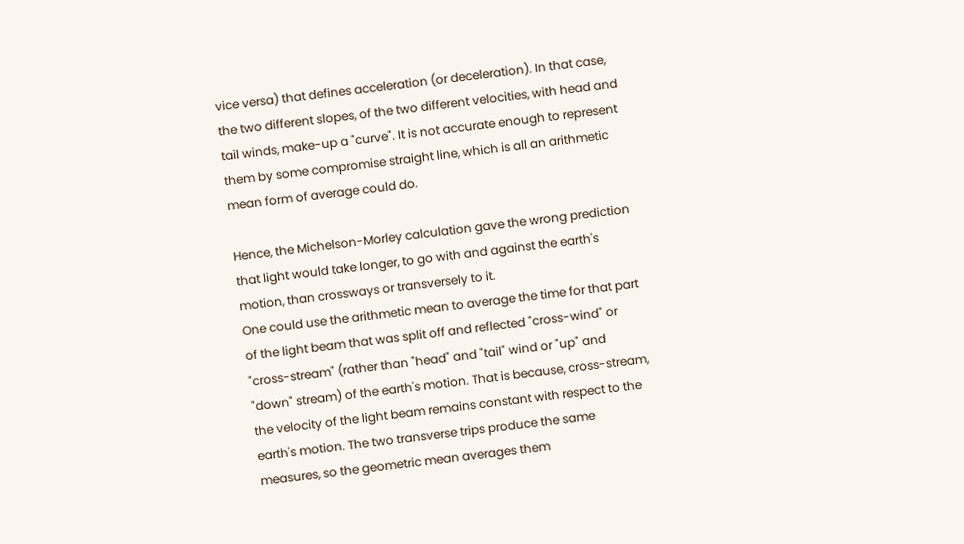vice versa) that defines acceleration (or deceleration). In that case, the two different slopes, of the two different velocities, with head and tail winds, make-up a "curve". It is not accurate enough to represent them by some compromise straight line, which is all an arithmetic mean form of average could do.

Hence, the Michelson-Morley calculation gave the wrong prediction that light would take longer, to go with and against the earth's motion, than crossways or transversely to it.
One could use the arithmetic mean to average the time for that part of the light beam that was split off and reflected "cross-wind" or "cross-stream" (rather than "head" and "tail" wind or "up" and "down" stream) of the earth's motion. That is because, cross-stream, the velocity of the light beam remains constant with respect to the earth's motion. The two transverse trips produce the same measures, so the geometric mean averages them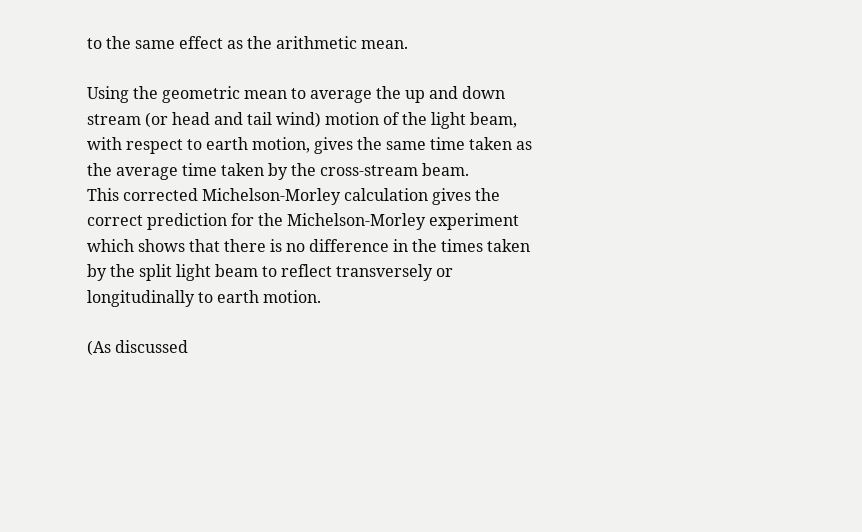to the same effect as the arithmetic mean.

Using the geometric mean to average the up and down stream (or head and tail wind) motion of the light beam, with respect to earth motion, gives the same time taken as the average time taken by the cross-stream beam.
This corrected Michelson-Morley calculation gives the correct prediction for the Michelson-Morley experiment which shows that there is no difference in the times taken by the split light beam to reflect transversely or longitudinally to earth motion.

(As discussed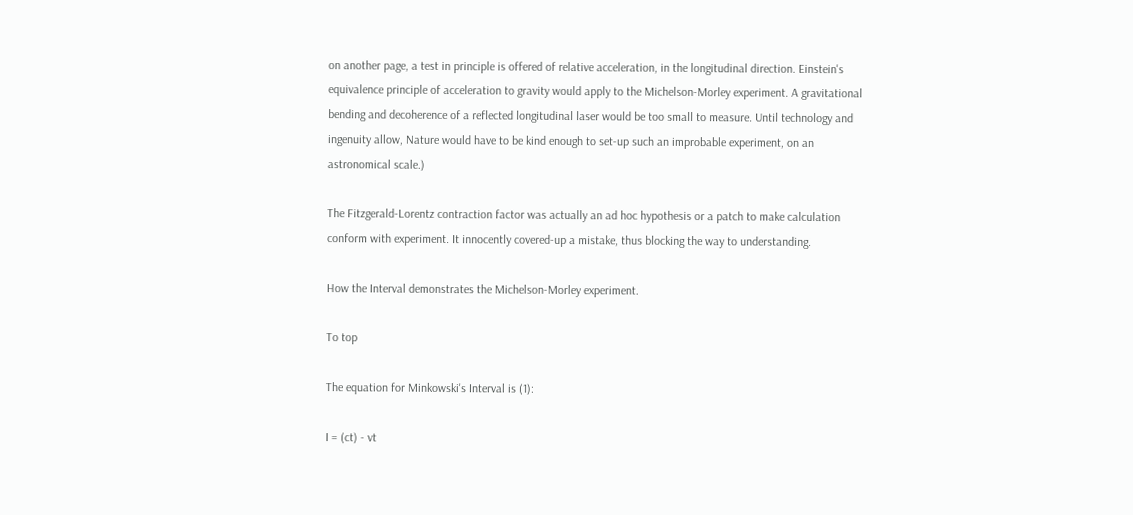on another page, a test in principle is offered of relative acceleration, in the longitudinal direction. Einstein's equivalence principle of acceleration to gravity would apply to the Michelson-Morley experiment. A gravitational bending and decoherence of a reflected longitudinal laser would be too small to measure. Until technology and ingenuity allow, Nature would have to be kind enough to set-up such an improbable experiment, on an astronomical scale.)

The Fitzgerald-Lorentz contraction factor was actually an ad hoc hypothesis or a patch to make calculation conform with experiment. It innocently covered-up a mistake, thus blocking the way to understanding.

How the Interval demonstrates the Michelson-Morley experiment.

To top

The equation for Minkowski's Interval is (1):

I = (ct) - vt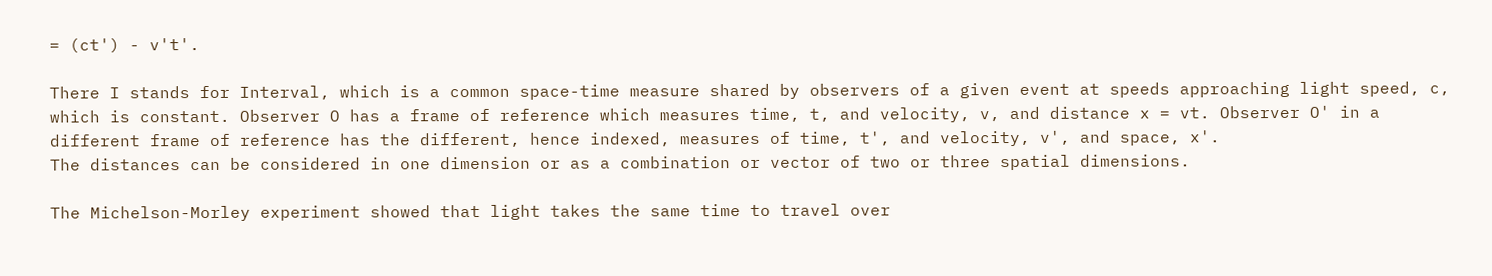= (ct') - v't'.

There I stands for Interval, which is a common space-time measure shared by observers of a given event at speeds approaching light speed, c, which is constant. Observer O has a frame of reference which measures time, t, and velocity, v, and distance x = vt. Observer O' in a different frame of reference has the different, hence indexed, measures of time, t', and velocity, v', and space, x'.
The distances can be considered in one dimension or as a combination or vector of two or three spatial dimensions.

The Michelson-Morley experiment showed that light takes the same time to travel over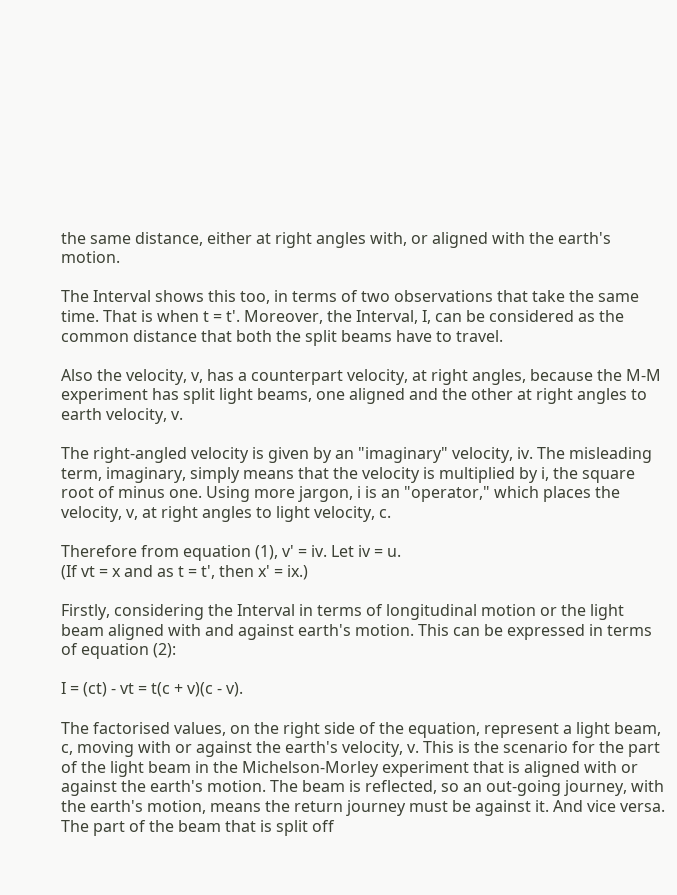the same distance, either at right angles with, or aligned with the earth's motion.

The Interval shows this too, in terms of two observations that take the same time. That is when t = t'. Moreover, the Interval, I, can be considered as the common distance that both the split beams have to travel.

Also the velocity, v, has a counterpart velocity, at right angles, because the M-M experiment has split light beams, one aligned and the other at right angles to earth velocity, v.

The right-angled velocity is given by an "imaginary" velocity, iv. The misleading term, imaginary, simply means that the velocity is multiplied by i, the square root of minus one. Using more jargon, i is an "operator," which places the velocity, v, at right angles to light velocity, c.

Therefore from equation (1), v' = iv. Let iv = u.
(If vt = x and as t = t', then x' = ix.)

Firstly, considering the Interval in terms of longitudinal motion or the light beam aligned with and against earth's motion. This can be expressed in terms of equation (2):

I = (ct) - vt = t(c + v)(c - v).

The factorised values, on the right side of the equation, represent a light beam, c, moving with or against the earth's velocity, v. This is the scenario for the part of the light beam in the Michelson-Morley experiment that is aligned with or against the earth's motion. The beam is reflected, so an out-going journey, with the earth's motion, means the return journey must be against it. And vice versa.
The part of the beam that is split off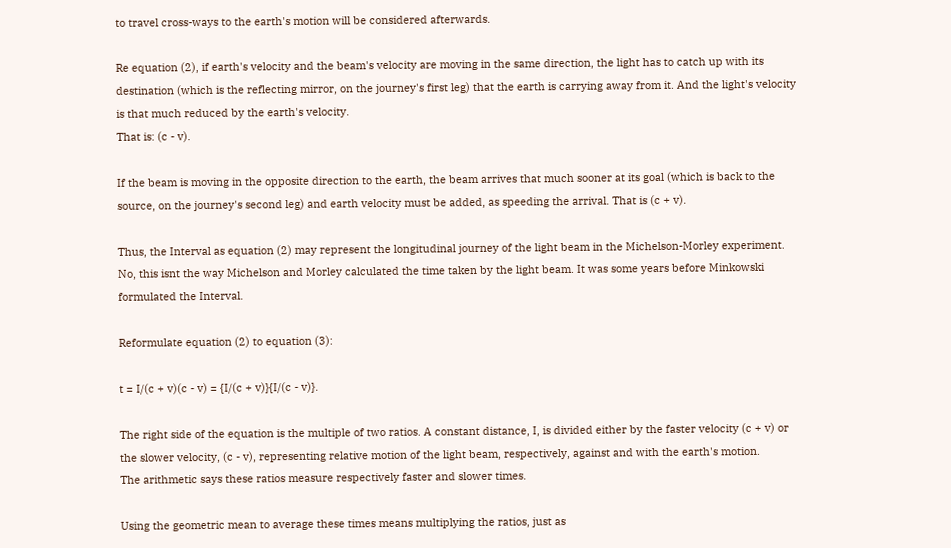to travel cross-ways to the earth's motion will be considered afterwards.

Re equation (2), if earth's velocity and the beam's velocity are moving in the same direction, the light has to catch up with its destination (which is the reflecting mirror, on the journey's first leg) that the earth is carrying away from it. And the light's velocity is that much reduced by the earth's velocity.
That is: (c - v).

If the beam is moving in the opposite direction to the earth, the beam arrives that much sooner at its goal (which is back to the source, on the journey's second leg) and earth velocity must be added, as speeding the arrival. That is (c + v).

Thus, the Interval as equation (2) may represent the longitudinal journey of the light beam in the Michelson-Morley experiment.
No, this isnt the way Michelson and Morley calculated the time taken by the light beam. It was some years before Minkowski formulated the Interval.

Reformulate equation (2) to equation (3):

t = I/(c + v)(c - v) = {I/(c + v)}{I/(c - v)}.

The right side of the equation is the multiple of two ratios. A constant distance, I, is divided either by the faster velocity (c + v) or the slower velocity, (c - v), representing relative motion of the light beam, respectively, against and with the earth's motion.
The arithmetic says these ratios measure respectively faster and slower times.

Using the geometric mean to average these times means multiplying the ratios, just as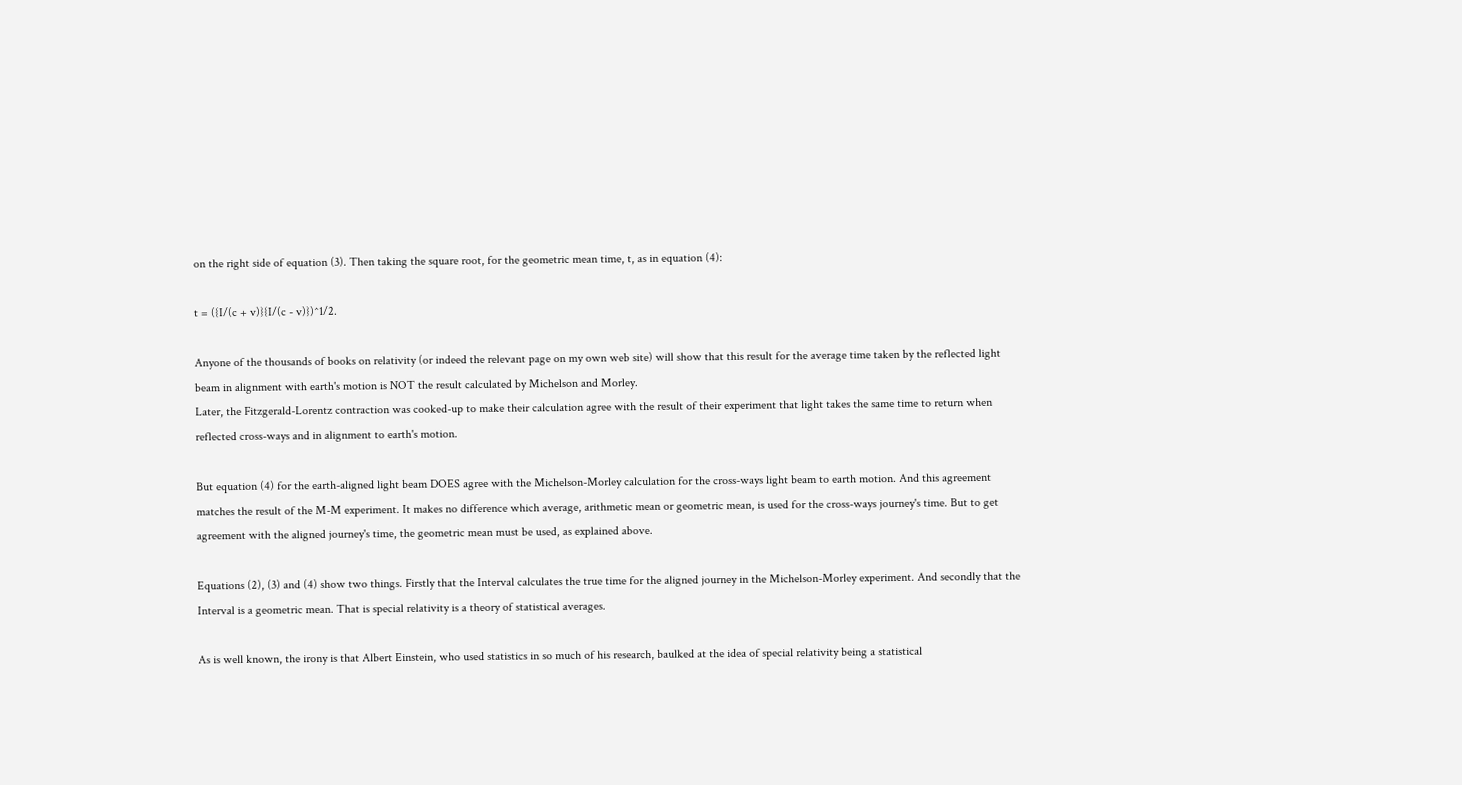on the right side of equation (3). Then taking the square root, for the geometric mean time, t, as in equation (4):

t = ({I/(c + v)}{I/(c - v)})^1/2.

Anyone of the thousands of books on relativity (or indeed the relevant page on my own web site) will show that this result for the average time taken by the reflected light beam in alignment with earth's motion is NOT the result calculated by Michelson and Morley.
Later, the Fitzgerald-Lorentz contraction was cooked-up to make their calculation agree with the result of their experiment that light takes the same time to return when reflected cross-ways and in alignment to earth's motion.

But equation (4) for the earth-aligned light beam DOES agree with the Michelson-Morley calculation for the cross-ways light beam to earth motion. And this agreement matches the result of the M-M experiment. It makes no difference which average, arithmetic mean or geometric mean, is used for the cross-ways journey's time. But to get agreement with the aligned journey's time, the geometric mean must be used, as explained above.

Equations (2), (3) and (4) show two things. Firstly that the Interval calculates the true time for the aligned journey in the Michelson-Morley experiment. And secondly that the Interval is a geometric mean. That is special relativity is a theory of statistical averages.

As is well known, the irony is that Albert Einstein, who used statistics in so much of his research, baulked at the idea of special relativity being a statistical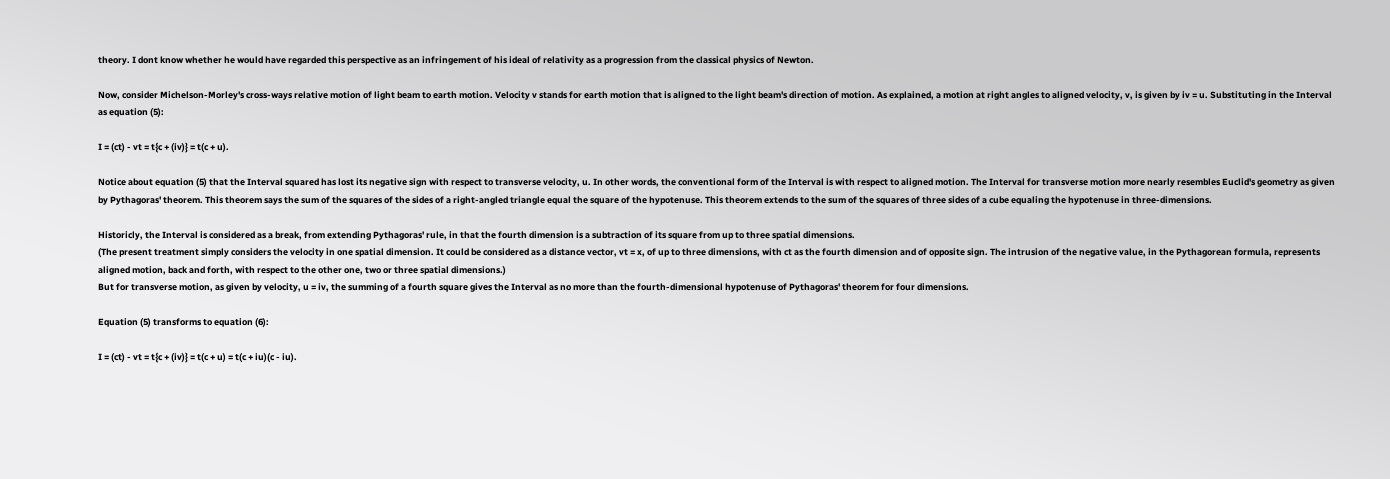theory. I dont know whether he would have regarded this perspective as an infringement of his ideal of relativity as a progression from the classical physics of Newton.

Now, consider Michelson-Morley's cross-ways relative motion of light beam to earth motion. Velocity v stands for earth motion that is aligned to the light beam's direction of motion. As explained, a motion at right angles to aligned velocity, v, is given by iv = u. Substituting in the Interval as equation (5):

I = (ct) - vt = t{c + (iv)} = t(c + u).

Notice about equation (5) that the Interval squared has lost its negative sign with respect to transverse velocity, u. In other words, the conventional form of the Interval is with respect to aligned motion. The Interval for transverse motion more nearly resembles Euclid's geometry as given by Pythagoras' theorem. This theorem says the sum of the squares of the sides of a right-angled triangle equal the square of the hypotenuse. This theorem extends to the sum of the squares of three sides of a cube equaling the hypotenuse in three-dimensions.

Historicly, the Interval is considered as a break, from extending Pythagoras' rule, in that the fourth dimension is a subtraction of its square from up to three spatial dimensions.
(The present treatment simply considers the velocity in one spatial dimension. It could be considered as a distance vector, vt = x, of up to three dimensions, with ct as the fourth dimension and of opposite sign. The intrusion of the negative value, in the Pythagorean formula, represents aligned motion, back and forth, with respect to the other one, two or three spatial dimensions.)
But for transverse motion, as given by velocity, u = iv, the summing of a fourth square gives the Interval as no more than the fourth-dimensional hypotenuse of Pythagoras' theorem for four dimensions.

Equation (5) transforms to equation (6):

I = (ct) - vt = t{c + (iv)} = t(c + u) = t(c + iu)(c - iu).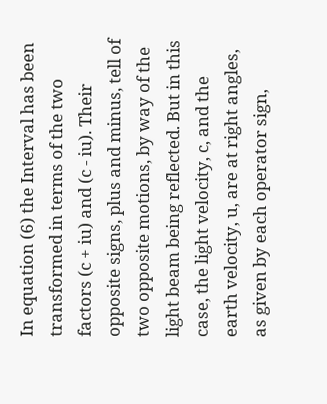In equation (6) the Interval has been transformed in terms of the two factors (c + iu) and (c - iu). Their opposite signs, plus and minus, tell of two opposite motions, by way of the light beam being reflected. But in this case, the light velocity, c, and the earth velocity, u, are at right angles, as given by each operator sign,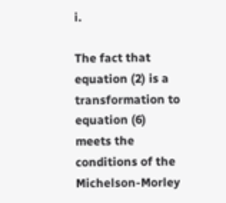i.

The fact that equation (2) is a transformation to equation (6) meets the conditions of the Michelson-Morley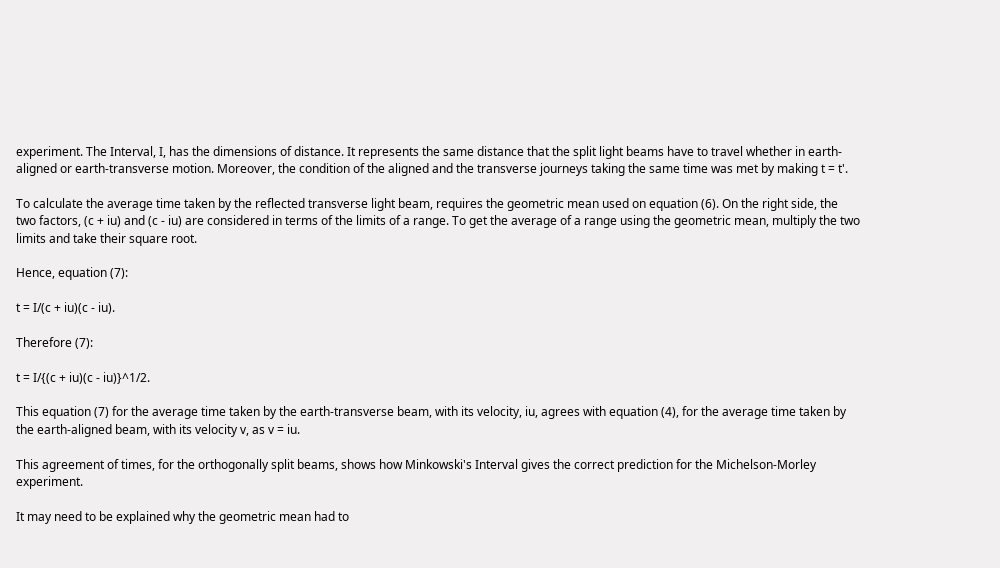experiment. The Interval, I, has the dimensions of distance. It represents the same distance that the split light beams have to travel whether in earth-aligned or earth-transverse motion. Moreover, the condition of the aligned and the transverse journeys taking the same time was met by making t = t'.

To calculate the average time taken by the reflected transverse light beam, requires the geometric mean used on equation (6). On the right side, the two factors, (c + iu) and (c - iu) are considered in terms of the limits of a range. To get the average of a range using the geometric mean, multiply the two limits and take their square root.

Hence, equation (7):

t = I/(c + iu)(c - iu).

Therefore (7):

t = I/{(c + iu)(c - iu)}^1/2.

This equation (7) for the average time taken by the earth-transverse beam, with its velocity, iu, agrees with equation (4), for the average time taken by the earth-aligned beam, with its velocity v, as v = iu.

This agreement of times, for the orthogonally split beams, shows how Minkowski's Interval gives the correct prediction for the Michelson-Morley experiment.

It may need to be explained why the geometric mean had to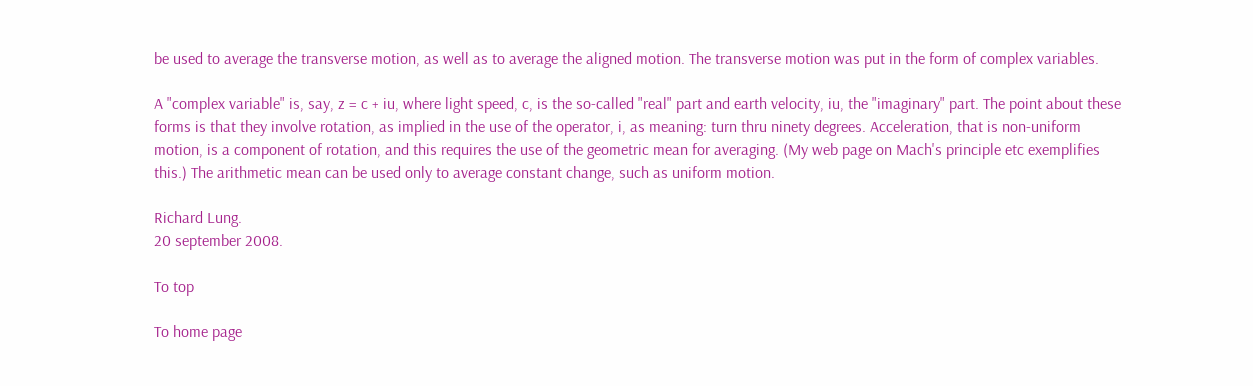be used to average the transverse motion, as well as to average the aligned motion. The transverse motion was put in the form of complex variables.

A "complex variable" is, say, z = c + iu, where light speed, c, is the so-called "real" part and earth velocity, iu, the "imaginary" part. The point about these forms is that they involve rotation, as implied in the use of the operator, i, as meaning: turn thru ninety degrees. Acceleration, that is non-uniform motion, is a component of rotation, and this requires the use of the geometric mean for averaging. (My web page on Mach's principle etc exemplifies this.) The arithmetic mean can be used only to average constant change, such as uniform motion.

Richard Lung.
20 september 2008.

To top

To home page